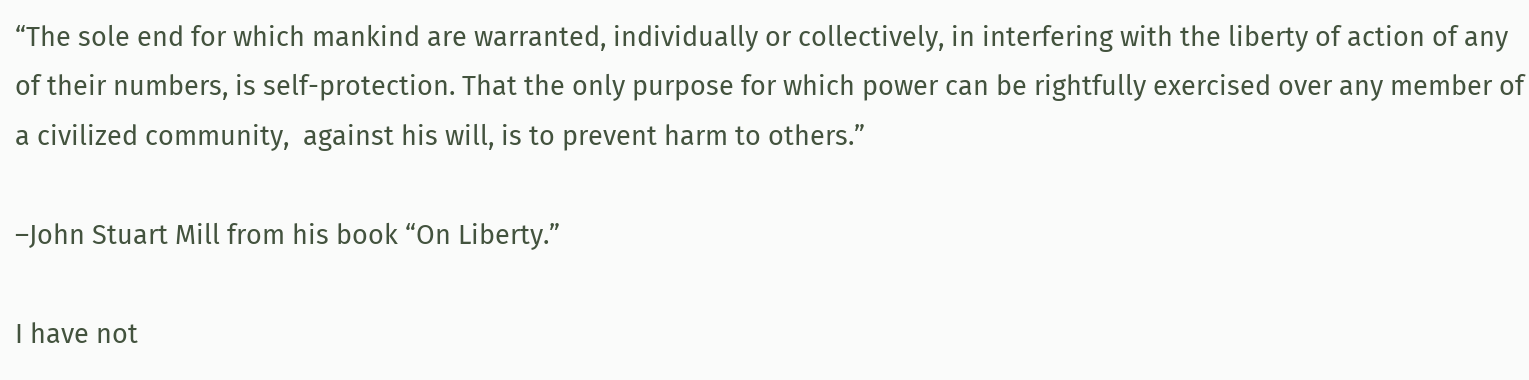“The sole end for which mankind are warranted, individually or collectively, in interfering with the liberty of action of any of their numbers, is self-protection. That the only purpose for which power can be rightfully exercised over any member of a civilized community,  against his will, is to prevent harm to others.”

–John Stuart Mill from his book “On Liberty.”

I have not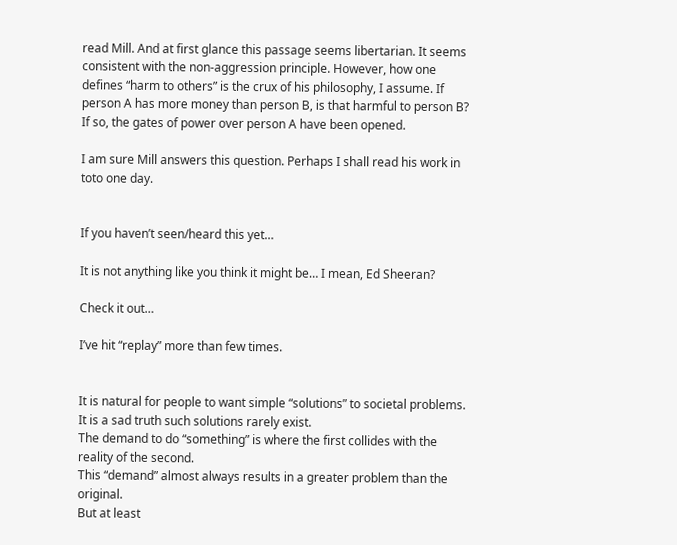read Mill. And at first glance this passage seems libertarian. It seems consistent with the non-aggression principle. However, how one defines “harm to others” is the crux of his philosophy, I assume. If person A has more money than person B, is that harmful to person B? If so, the gates of power over person A have been opened.

I am sure Mill answers this question. Perhaps I shall read his work in toto one day.


If you haven’t seen/heard this yet…

It is not anything like you think it might be… I mean, Ed Sheeran?

Check it out…

I’ve hit “replay” more than few times.


It is natural for people to want simple “solutions” to societal problems.
It is a sad truth such solutions rarely exist.
The demand to do “something” is where the first collides with the reality of the second.
This “demand” almost always results in a greater problem than the original.
But at least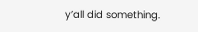y’all did something.